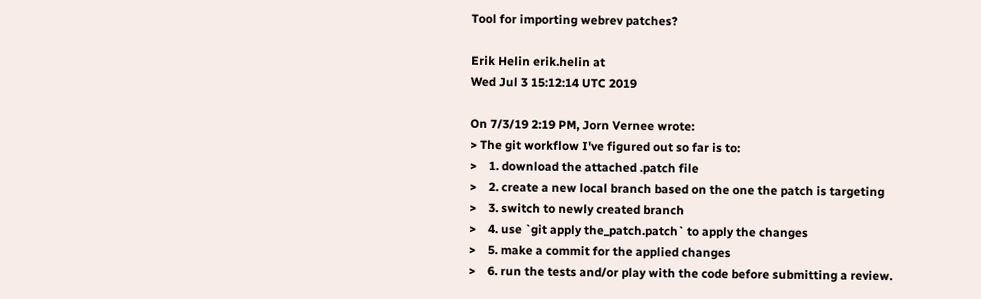Tool for importing webrev patches?

Erik Helin erik.helin at
Wed Jul 3 15:12:14 UTC 2019

On 7/3/19 2:19 PM, Jorn Vernee wrote:
> The git workflow I've figured out so far is to:
>    1. download the attached .patch file
>    2. create a new local branch based on the one the patch is targeting
>    3. switch to newly created branch
>    4. use `git apply the_patch.patch` to apply the changes
>    5. make a commit for the applied changes
>    6. run the tests and/or play with the code before submitting a review.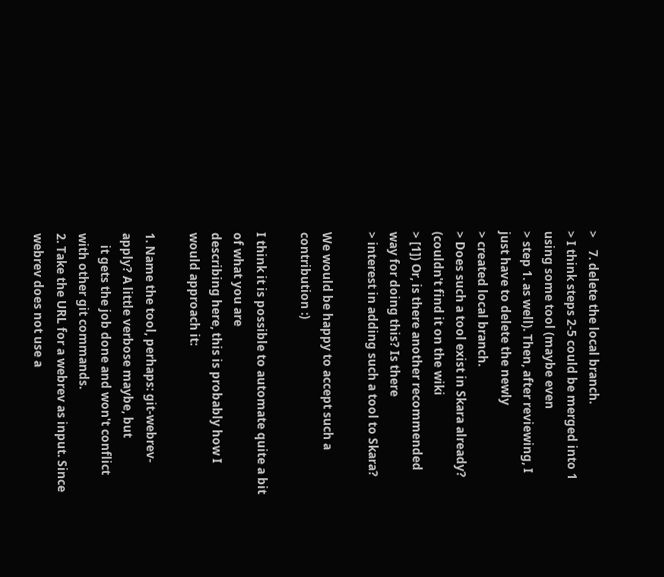>    7. delete the local branch.
> I think steps 2-5 could be merged into 1 using some tool (maybe even
> step 1. as well). Then, after reviewing, I just have to delete the newly
> created local branch.
> Does such a tool exist in Skara already? (couldn't find it on the wiki
> [1]) Or, is there another recommended way for doing this? Is there
> interest in adding such a tool to Skara?

We would be happy to accept such a contribution :)

I think it is possible to automate quite a bit of what you are
describing here, this is probably how I would approach it:

1. Name the tool, perhaps: git-webrev-apply? A little verbose maybe, but
    it gets the job done and won't conflict with other git commands.
2. Take the URL for a webrev as input. Since webrev does not use a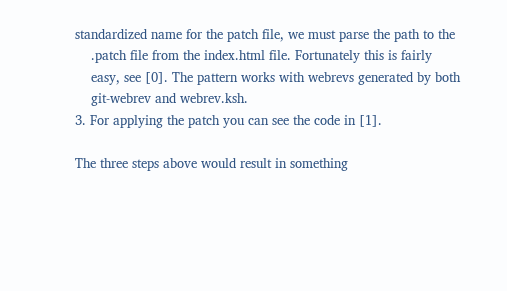standardized name for the patch file, we must parse the path to the
    .patch file from the index.html file. Fortunately this is fairly
    easy, see [0]. The pattern works with webrevs generated by both
    git-webrev and webrev.ksh.
3. For applying the patch you can see the code in [1].

The three steps above would result in something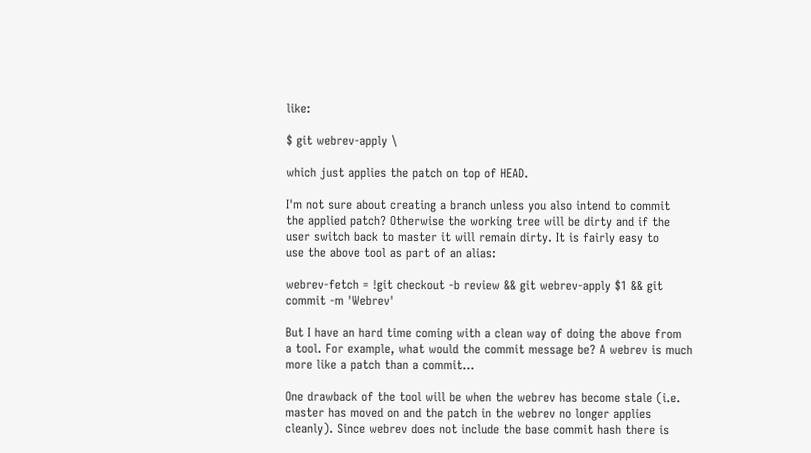like:

$ git webrev-apply \

which just applies the patch on top of HEAD.

I'm not sure about creating a branch unless you also intend to commit
the applied patch? Otherwise the working tree will be dirty and if the
user switch back to master it will remain dirty. It is fairly easy to
use the above tool as part of an alias:

webrev-fetch = !git checkout -b review && git webrev-apply $1 && git
commit -m 'Webrev'

But I have an hard time coming with a clean way of doing the above from
a tool. For example, what would the commit message be? A webrev is much
more like a patch than a commit...

One drawback of the tool will be when the webrev has become stale (i.e.
master has moved on and the patch in the webrev no longer applies
cleanly). Since webrev does not include the base commit hash there is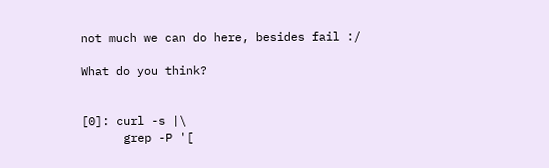not much we can do here, besides fail :/

What do you think?


[0]: curl -s |\
      grep -P '[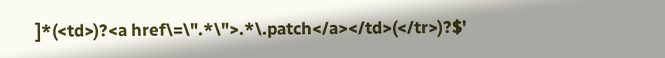]*(<td>)?<a href\=\".*\">.*\.patch</a></td>(</tr>)?$'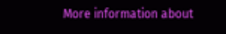More information about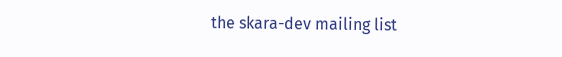the skara-dev mailing list